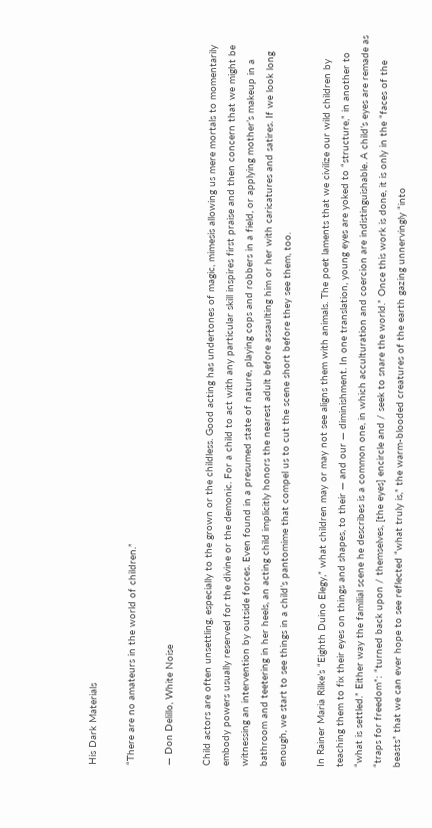His Dark Materials

“There are no amateurs in the world of children.”

— Don Delillo, White Noise

Child actors are often unsettling, especially to the grown or the childless. Good acting has undertones of magic, mimesis allowing us mere mortals to momentarily embody powers usually reserved for the divine or the demonic. For a child to act with any particular skill inspires first praise and then concern that we might be witnessing an intervention by outside forces. Even found in a presumed state of nature, playing cops and robbers in a field, or applying mother’s makeup in a bathroom and teetering in her heels, an acting child implicitly honors the nearest adult before assaulting him or her with caricatures and satires. If we look long enough, we start to see things in a child’s pantomime that compel us to cut the scene short before they see them, too.

In Rainer Maria Rilke’s “Eighth Duino Elegy,” what children may or may not see aligns them with animals. The poet laments that we civilize our wild children by teaching them to fix their eyes on things and shapes, to their — and our — diminishment. In one translation, young eyes are yoked to “structure,” in another to “what is settled.” Either way the familial scene he describes is a common one, in which acculturation and coercion are indistinguishable. A child’s eyes are remade as “traps for freedom”: “turned back upon / themselves, [the eyes] encircle and / seek to snare the world.” Once this work is done, it is only in the “faces of the beasts” that we can ever hope to see reflected “what truly is,” the warm-blooded creatures of the earth gazing unnervingly “into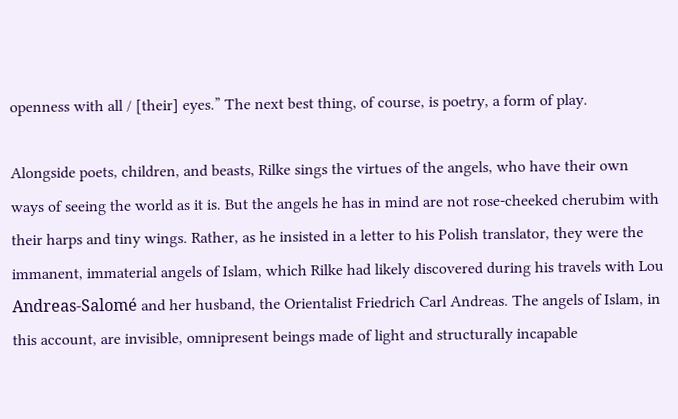openness with all / [their] eyes.” The next best thing, of course, is poetry, a form of play.

Alongside poets, children, and beasts, Rilke sings the virtues of the angels, who have their own ways of seeing the world as it is. But the angels he has in mind are not rose-cheeked cherubim with their harps and tiny wings. Rather, as he insisted in a letter to his Polish translator, they were the immanent, immaterial angels of Islam, which Rilke had likely discovered during his travels with Lou Andreas-Salomé and her husband, the Orientalist Friedrich Carl Andreas. The angels of Islam, in this account, are invisible, omnipresent beings made of light and structurally incapable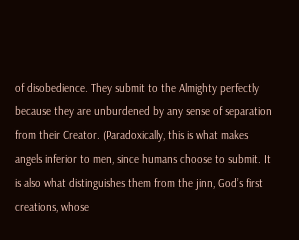of disobedience. They submit to the Almighty perfectly because they are unburdened by any sense of separation from their Creator. (Paradoxically, this is what makes angels inferior to men, since humans choose to submit. It is also what distinguishes them from the jinn, God’s first creations, whose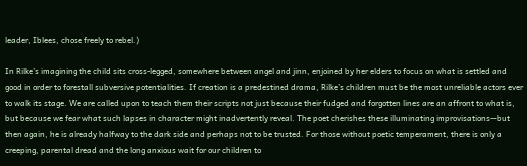leader, Iblees, chose freely to rebel.)

In Rilke’s imagining the child sits cross-legged, somewhere between angel and jinn, enjoined by her elders to focus on what is settled and good in order to forestall subversive potentialities. If creation is a predestined drama, Rilke’s children must be the most unreliable actors ever to walk its stage. We are called upon to teach them their scripts not just because their fudged and forgotten lines are an affront to what is, but because we fear what such lapses in character might inadvertently reveal. The poet cherishes these illuminating improvisations—but then again, he is already halfway to the dark side and perhaps not to be trusted. For those without poetic temperament, there is only a creeping, parental dread and the long anxious wait for our children to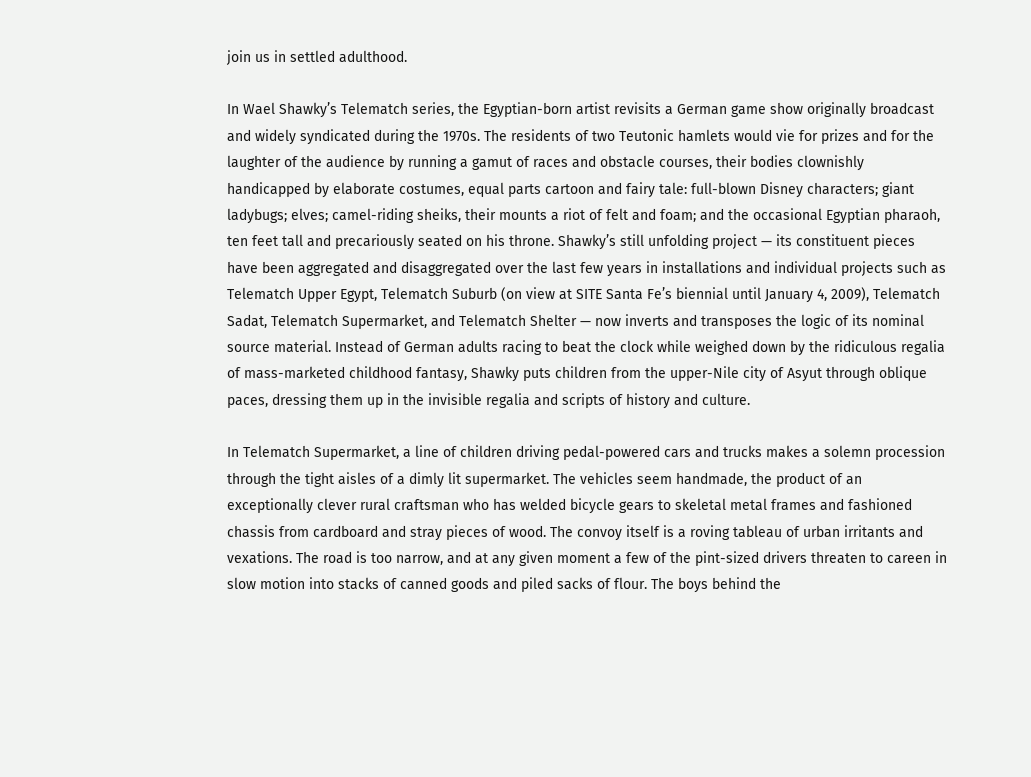join us in settled adulthood.

In Wael Shawky’s Telematch series, the Egyptian-born artist revisits a German game show originally broadcast and widely syndicated during the 1970s. The residents of two Teutonic hamlets would vie for prizes and for the laughter of the audience by running a gamut of races and obstacle courses, their bodies clownishly handicapped by elaborate costumes, equal parts cartoon and fairy tale: full-blown Disney characters; giant ladybugs; elves; camel-riding sheiks, their mounts a riot of felt and foam; and the occasional Egyptian pharaoh, ten feet tall and precariously seated on his throne. Shawky’s still unfolding project — its constituent pieces have been aggregated and disaggregated over the last few years in installations and individual projects such as Telematch Upper Egypt, Telematch Suburb (on view at SITE Santa Fe’s biennial until January 4, 2009), Telematch Sadat, Telematch Supermarket, and Telematch Shelter — now inverts and transposes the logic of its nominal source material. Instead of German adults racing to beat the clock while weighed down by the ridiculous regalia of mass-marketed childhood fantasy, Shawky puts children from the upper-Nile city of Asyut through oblique paces, dressing them up in the invisible regalia and scripts of history and culture.

In Telematch Supermarket, a line of children driving pedal-powered cars and trucks makes a solemn procession through the tight aisles of a dimly lit supermarket. The vehicles seem handmade, the product of an exceptionally clever rural craftsman who has welded bicycle gears to skeletal metal frames and fashioned chassis from cardboard and stray pieces of wood. The convoy itself is a roving tableau of urban irritants and vexations. The road is too narrow, and at any given moment a few of the pint-sized drivers threaten to careen in slow motion into stacks of canned goods and piled sacks of flour. The boys behind the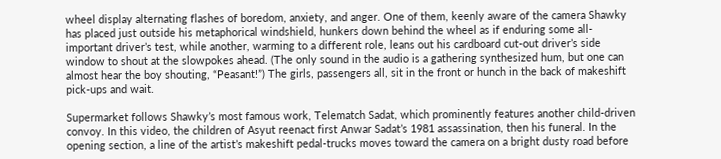wheel display alternating flashes of boredom, anxiety, and anger. One of them, keenly aware of the camera Shawky has placed just outside his metaphorical windshield, hunkers down behind the wheel as if enduring some all-important driver’s test, while another, warming to a different role, leans out his cardboard cut-out driver’s side window to shout at the slowpokes ahead. (The only sound in the audio is a gathering synthesized hum, but one can almost hear the boy shouting, “Peasant!”) The girls, passengers all, sit in the front or hunch in the back of makeshift pick-ups and wait.

Supermarket follows Shawky’s most famous work, Telematch Sadat, which prominently features another child-driven convoy. In this video, the children of Asyut reenact first Anwar Sadat’s 1981 assassination, then his funeral. In the opening section, a line of the artist’s makeshift pedal-trucks moves toward the camera on a bright dusty road before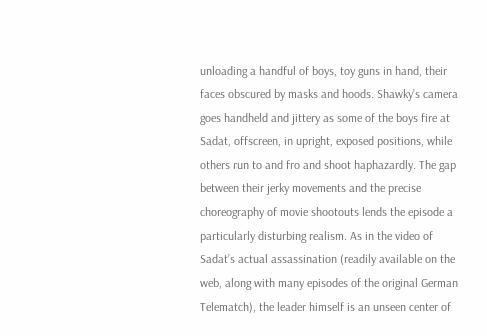unloading a handful of boys, toy guns in hand, their faces obscured by masks and hoods. Shawky’s camera goes handheld and jittery as some of the boys fire at Sadat, offscreen, in upright, exposed positions, while others run to and fro and shoot haphazardly. The gap between their jerky movements and the precise choreography of movie shootouts lends the episode a particularly disturbing realism. As in the video of Sadat’s actual assassination (readily available on the web, along with many episodes of the original German Telematch), the leader himself is an unseen center of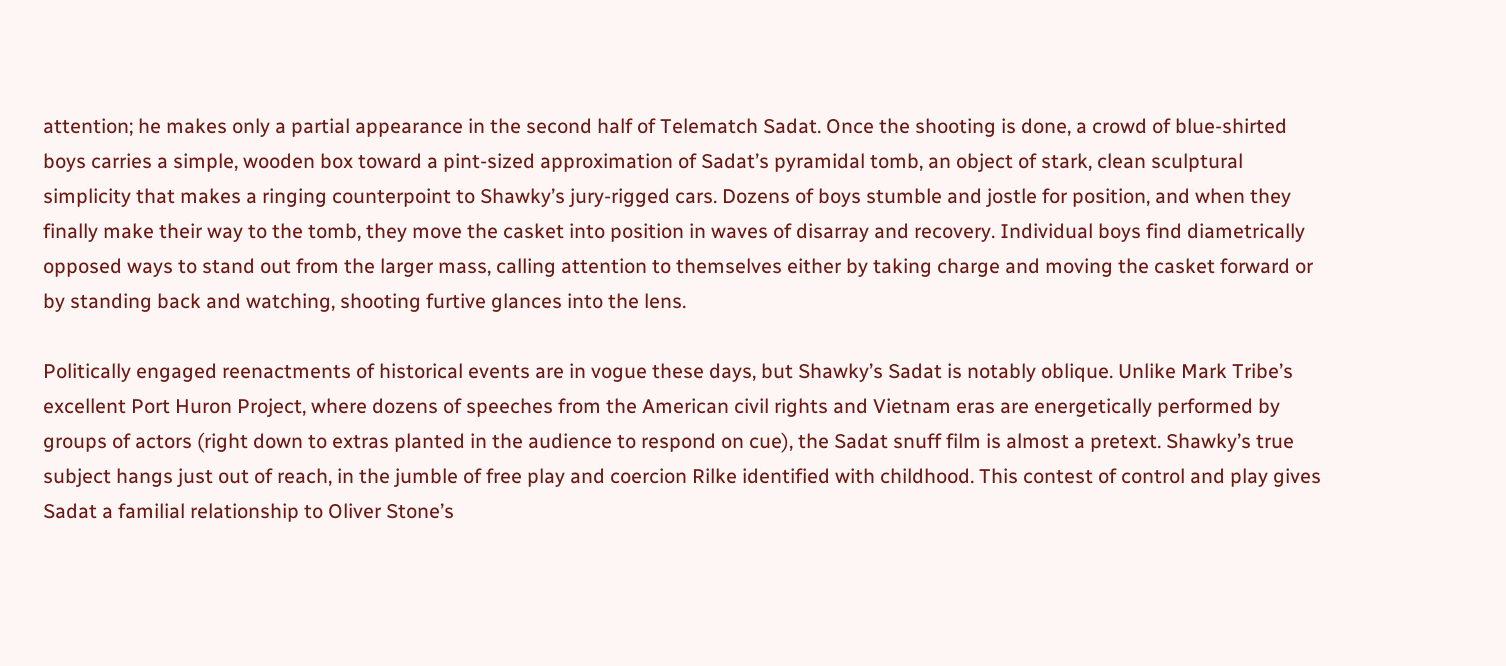attention; he makes only a partial appearance in the second half of Telematch Sadat. Once the shooting is done, a crowd of blue-shirted boys carries a simple, wooden box toward a pint-sized approximation of Sadat’s pyramidal tomb, an object of stark, clean sculptural simplicity that makes a ringing counterpoint to Shawky’s jury-rigged cars. Dozens of boys stumble and jostle for position, and when they finally make their way to the tomb, they move the casket into position in waves of disarray and recovery. Individual boys find diametrically opposed ways to stand out from the larger mass, calling attention to themselves either by taking charge and moving the casket forward or by standing back and watching, shooting furtive glances into the lens.

Politically engaged reenactments of historical events are in vogue these days, but Shawky’s Sadat is notably oblique. Unlike Mark Tribe’s excellent Port Huron Project, where dozens of speeches from the American civil rights and Vietnam eras are energetically performed by groups of actors (right down to extras planted in the audience to respond on cue), the Sadat snuff film is almost a pretext. Shawky’s true subject hangs just out of reach, in the jumble of free play and coercion Rilke identified with childhood. This contest of control and play gives Sadat a familial relationship to Oliver Stone’s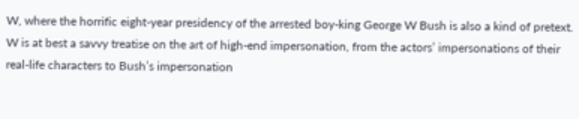W, where the horrific eight-year presidency of the arrested boy-king George W Bush is also a kind of pretext. W is at best a savvy treatise on the art of high-end impersonation, from the actors’ impersonations of their real-life characters to Bush’s impersonation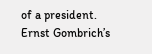of a president. Ernst Gombrich’s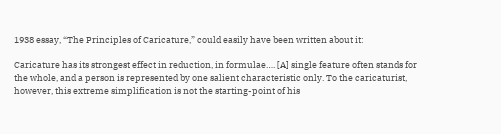1938 essay, “The Principles of Caricature,” could easily have been written about it:

Caricature has its strongest effect in reduction, in formulae…. [A] single feature often stands for the whole, and a person is represented by one salient characteristic only. To the caricaturist, however, this extreme simplification is not the starting-point of his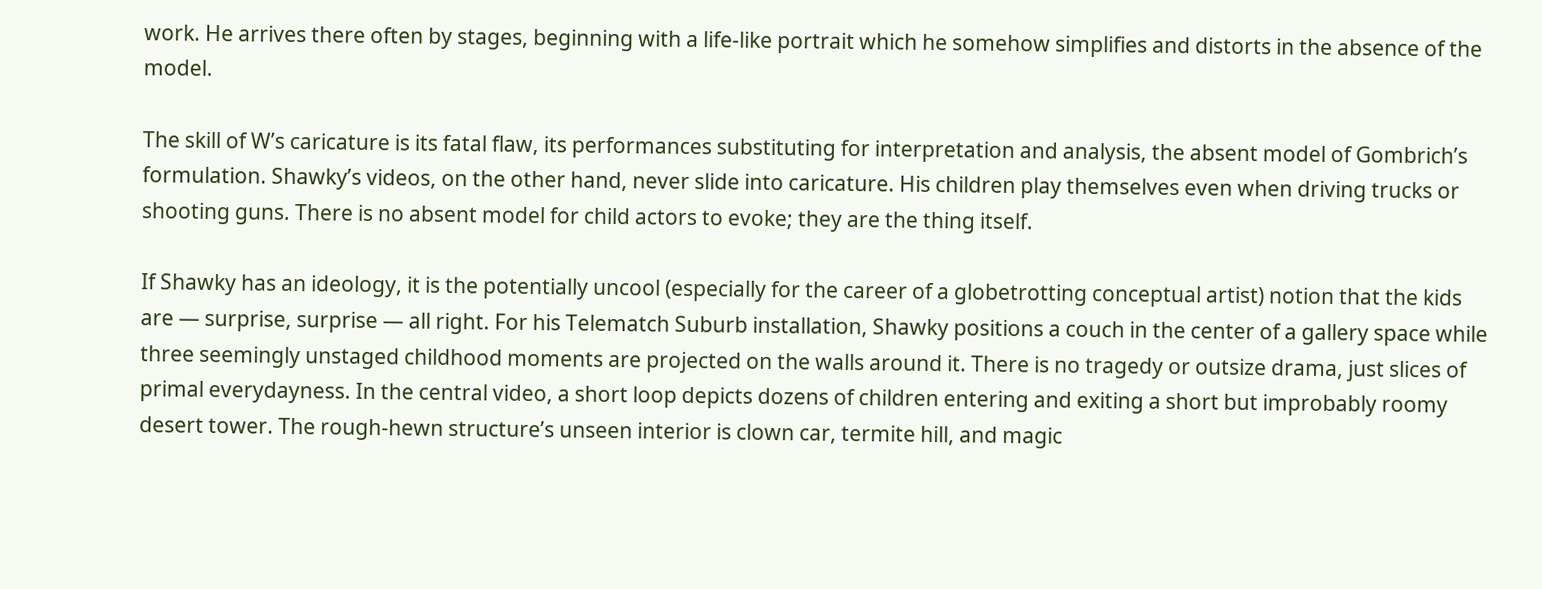work. He arrives there often by stages, beginning with a life-like portrait which he somehow simplifies and distorts in the absence of the model.

The skill of W’s caricature is its fatal flaw, its performances substituting for interpretation and analysis, the absent model of Gombrich’s formulation. Shawky’s videos, on the other hand, never slide into caricature. His children play themselves even when driving trucks or shooting guns. There is no absent model for child actors to evoke; they are the thing itself.

If Shawky has an ideology, it is the potentially uncool (especially for the career of a globetrotting conceptual artist) notion that the kids are — surprise, surprise — all right. For his Telematch Suburb installation, Shawky positions a couch in the center of a gallery space while three seemingly unstaged childhood moments are projected on the walls around it. There is no tragedy or outsize drama, just slices of primal everydayness. In the central video, a short loop depicts dozens of children entering and exiting a short but improbably roomy desert tower. The rough-hewn structure’s unseen interior is clown car, termite hill, and magic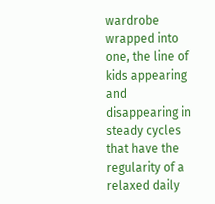wardrobe wrapped into one, the line of kids appearing and disappearing in steady cycles that have the regularity of a relaxed daily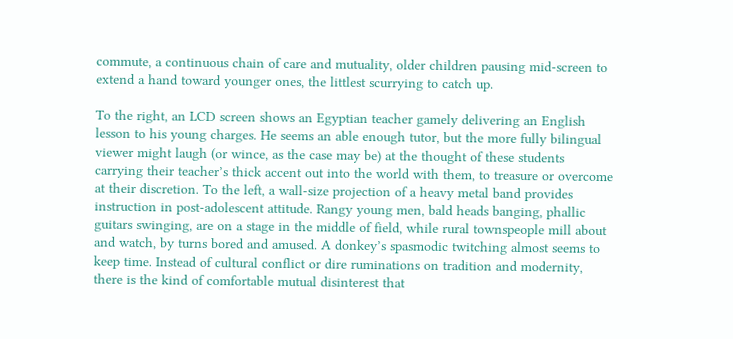commute, a continuous chain of care and mutuality, older children pausing mid-screen to extend a hand toward younger ones, the littlest scurrying to catch up.

To the right, an LCD screen shows an Egyptian teacher gamely delivering an English lesson to his young charges. He seems an able enough tutor, but the more fully bilingual viewer might laugh (or wince, as the case may be) at the thought of these students carrying their teacher’s thick accent out into the world with them, to treasure or overcome at their discretion. To the left, a wall-size projection of a heavy metal band provides instruction in post-adolescent attitude. Rangy young men, bald heads banging, phallic guitars swinging, are on a stage in the middle of field, while rural townspeople mill about and watch, by turns bored and amused. A donkey’s spasmodic twitching almost seems to keep time. Instead of cultural conflict or dire ruminations on tradition and modernity, there is the kind of comfortable mutual disinterest that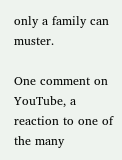only a family can muster.

One comment on YouTube, a reaction to one of the many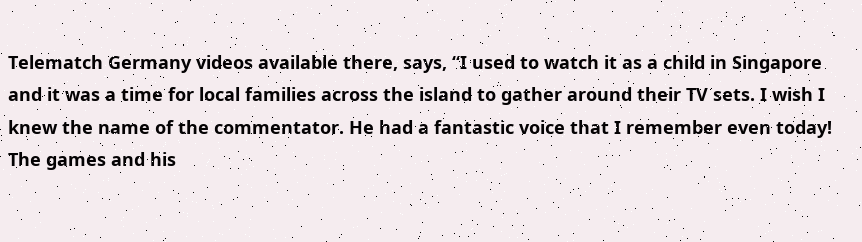Telematch Germany videos available there, says, “I used to watch it as a child in Singapore and it was a time for local families across the island to gather around their TV sets. I wish I knew the name of the commentator. He had a fantastic voice that I remember even today! The games and his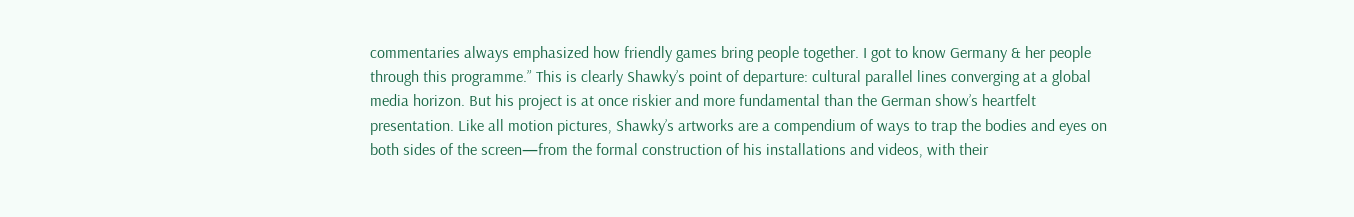commentaries always emphasized how friendly games bring people together. I got to know Germany & her people through this programme.” This is clearly Shawky’s point of departure: cultural parallel lines converging at a global media horizon. But his project is at once riskier and more fundamental than the German show’s heartfelt presentation. Like all motion pictures, Shawky’s artworks are a compendium of ways to trap the bodies and eyes on both sides of the screen—from the formal construction of his installations and videos, with their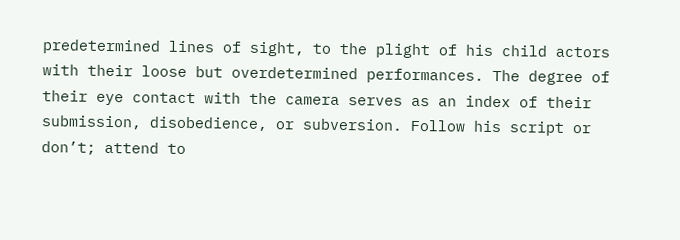predetermined lines of sight, to the plight of his child actors with their loose but overdetermined performances. The degree of their eye contact with the camera serves as an index of their submission, disobedience, or subversion. Follow his script or don’t; attend to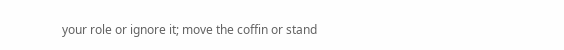your role or ignore it; move the coffin or stand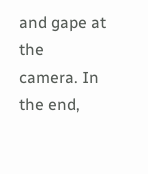and gape at the camera. In the end,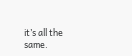it’s all the same.